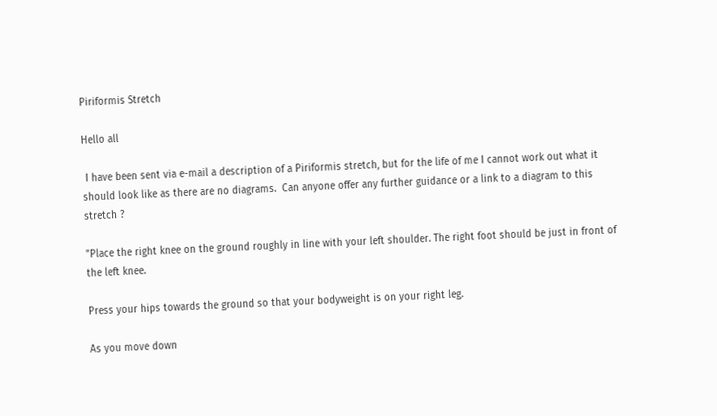Piriformis Stretch

Hello all

 I have been sent via e-mail a description of a Piriformis stretch, but for the life of me I cannot work out what it should look like as there are no diagrams.  Can anyone offer any further guidance or a link to a diagram to this stretch ?

"Place the right knee on the ground roughly in line with your left shoulder. The right foot should be just in front of the left knee.

Press your hips towards the ground so that your bodyweight is on your right leg.

As you move down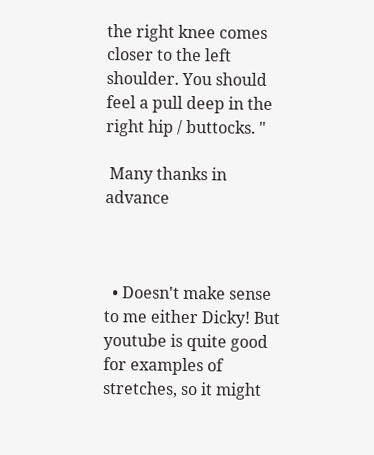the right knee comes closer to the left shoulder. You should feel a pull deep in the right hip / buttocks. "

 Many thanks in advance



  • Doesn't make sense to me either Dicky! But youtube is quite good for examples of stretches, so it might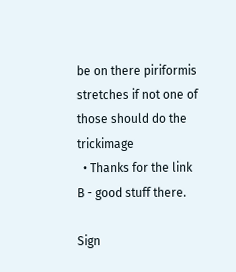be on there piriformis stretches if not one of those should do the trickimage
  • Thanks for the link B - good stuff there.

Sign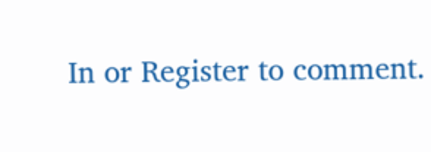In or Register to comment.